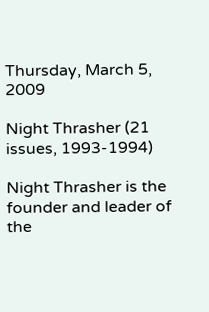Thursday, March 5, 2009

Night Thrasher (21 issues, 1993-1994)

Night Thrasher is the founder and leader of the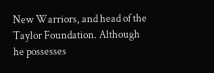New Warriors, and head of the Taylor Foundation. Although he possesses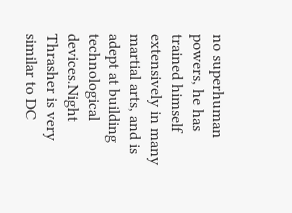no superhuman powers, he has trained himself extensively in many martial arts, and is adept at building technological devices.Night Thrasher is very similar to DC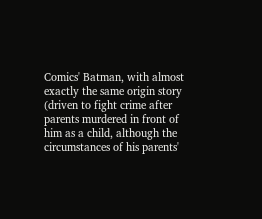Comics' Batman, with almost exactly the same origin story (driven to fight crime after parents murdered in front of him as a child, although the circumstances of his parents'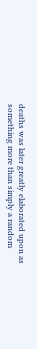deaths was later greatly elaborated upon as something more than simply a random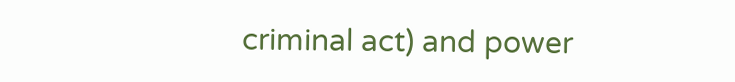criminal act) and power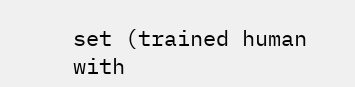set (trained human with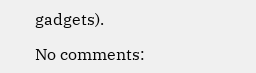gadgets).

No comments: